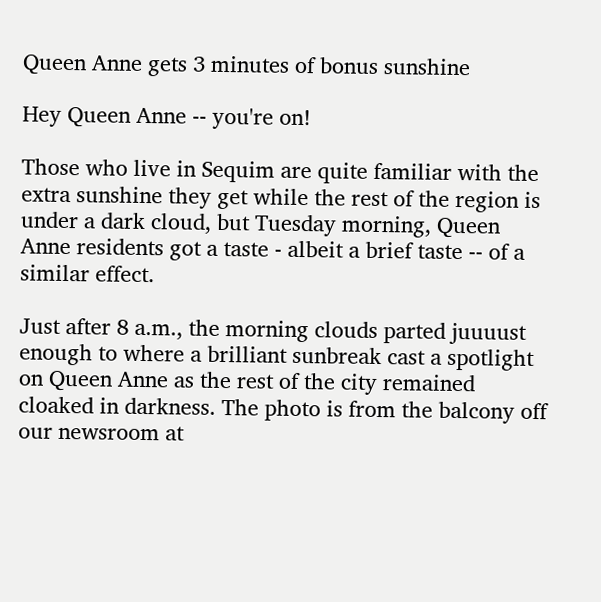Queen Anne gets 3 minutes of bonus sunshine

Hey Queen Anne -- you're on!

Those who live in Sequim are quite familiar with the extra sunshine they get while the rest of the region is under a dark cloud, but Tuesday morning, Queen Anne residents got a taste - albeit a brief taste -- of a similar effect.

Just after 8 a.m., the morning clouds parted juuuust enough to where a brilliant sunbreak cast a spotlight on Queen Anne as the rest of the city remained cloaked in darkness. The photo is from the balcony off our newsroom at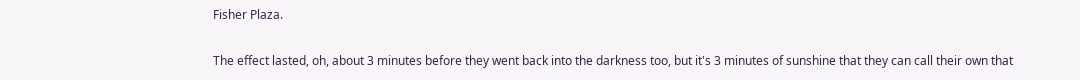Fisher Plaza.

The effect lasted, oh, about 3 minutes before they went back into the darkness too, but it's 3 minutes of sunshine that they can call their own that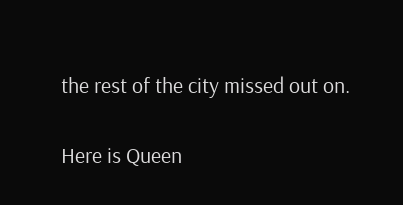the rest of the city missed out on.

Here is Queen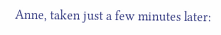Anne, taken just a few minutes later: